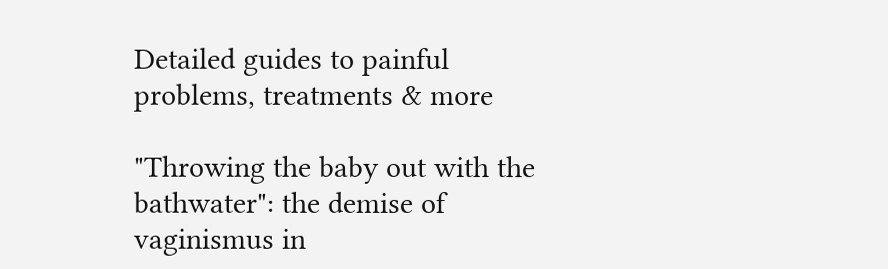Detailed guides to painful problems, treatments & more

"Throwing the baby out with the bathwater": the demise of vaginismus in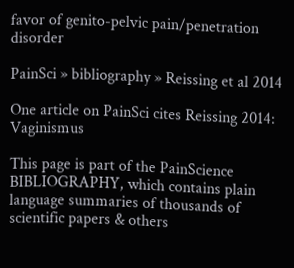favor of genito-pelvic pain/penetration disorder

PainSci » bibliography » Reissing et al 2014

One article on PainSci cites Reissing 2014: Vaginismus

This page is part of the PainScience BIBLIOGRAPHY, which contains plain language summaries of thousands of scientific papers & others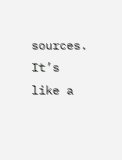sources. It’s like a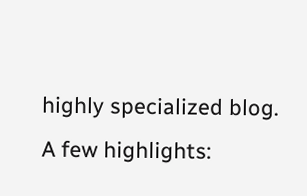highly specialized blog. A few highlights: